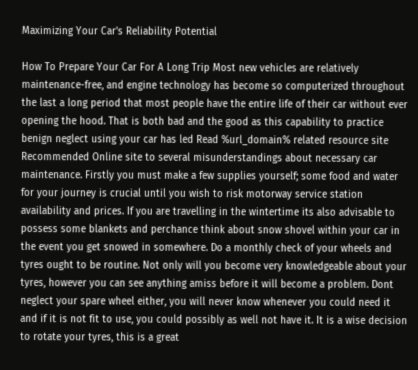Maximizing Your Car's Reliability Potential

How To Prepare Your Car For A Long Trip Most new vehicles are relatively maintenance-free, and engine technology has become so computerized throughout the last a long period that most people have the entire life of their car without ever opening the hood. That is both bad and the good as this capability to practice benign neglect using your car has led Read %url_domain% related resource site Recommended Online site to several misunderstandings about necessary car maintenance. Firstly you must make a few supplies yourself; some food and water for your journey is crucial until you wish to risk motorway service station availability and prices. If you are travelling in the wintertime its also advisable to possess some blankets and perchance think about snow shovel within your car in the event you get snowed in somewhere. Do a monthly check of your wheels and tyres ought to be routine. Not only will you become very knowledgeable about your tyres, however you can see anything amiss before it will become a problem. Dont neglect your spare wheel either, you will never know whenever you could need it and if it is not fit to use, you could possibly as well not have it. It is a wise decision to rotate your tyres, this is a great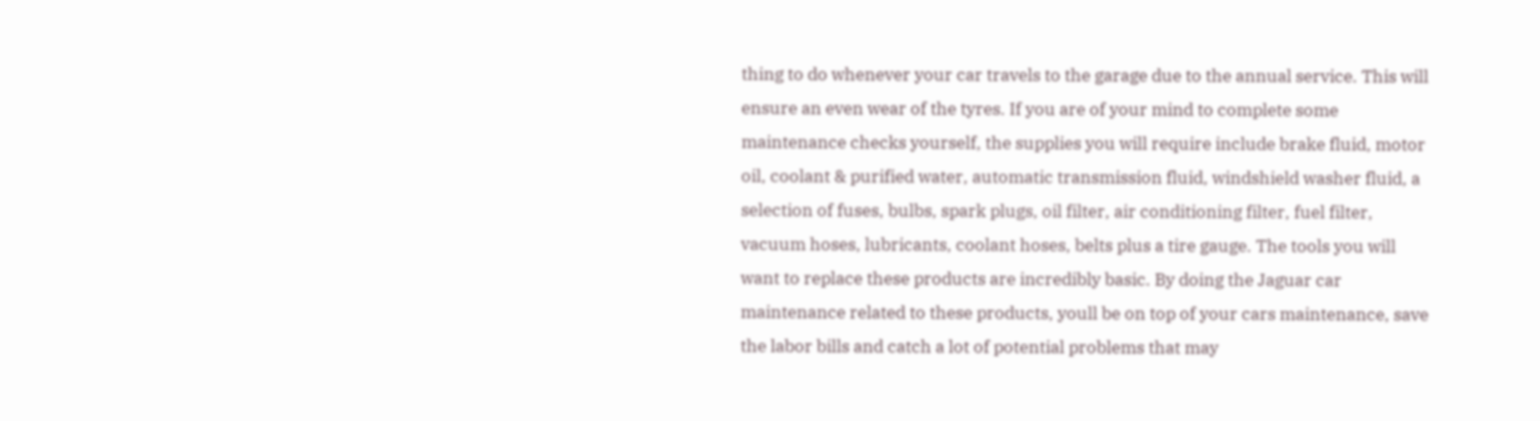thing to do whenever your car travels to the garage due to the annual service. This will ensure an even wear of the tyres. If you are of your mind to complete some maintenance checks yourself, the supplies you will require include brake fluid, motor oil, coolant & purified water, automatic transmission fluid, windshield washer fluid, a selection of fuses, bulbs, spark plugs, oil filter, air conditioning filter, fuel filter, vacuum hoses, lubricants, coolant hoses, belts plus a tire gauge. The tools you will want to replace these products are incredibly basic. By doing the Jaguar car maintenance related to these products, youll be on top of your cars maintenance, save the labor bills and catch a lot of potential problems that may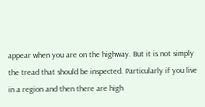appear when you are on the highway. But it is not simply the tread that should be inspected. Particularly if you live in a region and then there are high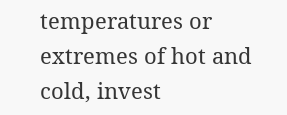temperatures or extremes of hot and cold, invest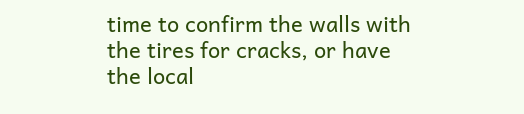time to confirm the walls with the tires for cracks, or have the local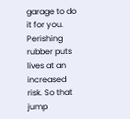garage to do it for you. Perishing rubber puts lives at an increased risk. So that jump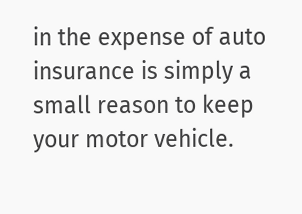in the expense of auto insurance is simply a small reason to keep your motor vehicle.